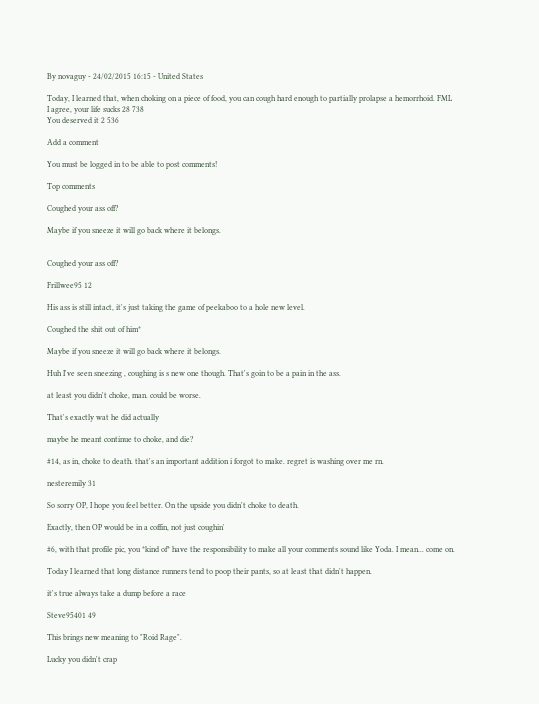By novaguy - 24/02/2015 16:15 - United States

Today, I learned that, when choking on a piece of food, you can cough hard enough to partially prolapse a hemorrhoid. FML
I agree, your life sucks 28 738
You deserved it 2 536

Add a comment

You must be logged in to be able to post comments!

Top comments

Coughed your ass off?

Maybe if you sneeze it will go back where it belongs.


Coughed your ass off?

Frillwee95 12

His ass is still intact, it's just taking the game of peekaboo to a hole new level.

Coughed the shit out of him*

Maybe if you sneeze it will go back where it belongs.

Huh I've seen sneezing , coughing is s new one though. That's goin to be a pain in the ass.

at least you didn't choke, man. could be worse.

That's exactly wat he did actually

maybe he meant continue to choke, and die?

#14, as in, choke to death. that's an important addition i forgot to make. regret is washing over me rn.

nesteremily 31

So sorry OP, I hope you feel better. On the upside you didn't choke to death.

Exactly, then OP would be in a coffin, not just coughin'

#6, with that profile pic, you *kind of* have the responsibility to make all your comments sound like Yoda. I mean... come on.

Today I learned that long distance runners tend to poop their pants, so at least that didn't happen.

it's true always take a dump before a race

Steve95401 49

This brings new meaning to "Roid Rage".

Lucky you didn't crap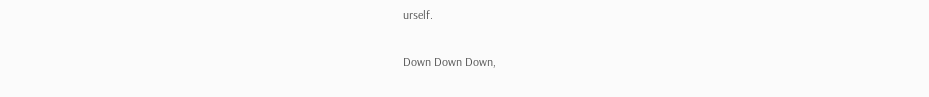urself.

Down Down Down,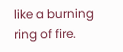like a burning ring of fire.